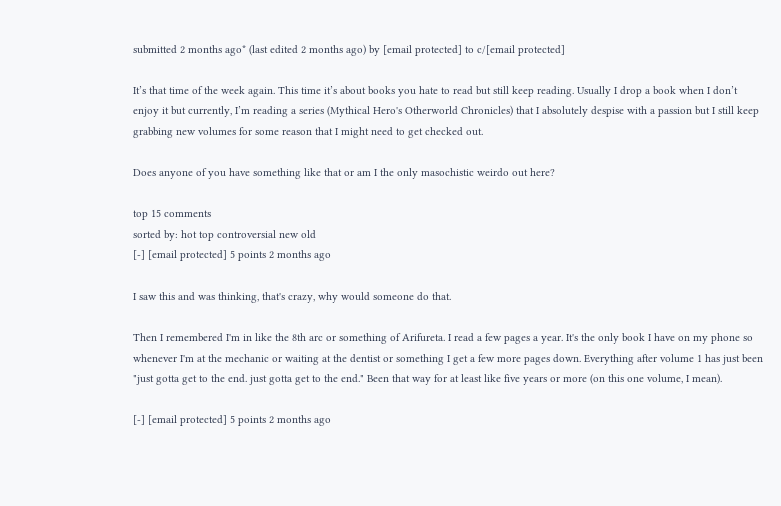submitted 2 months ago* (last edited 2 months ago) by [email protected] to c/[email protected]

It’s that time of the week again. This time it’s about books you hate to read but still keep reading. Usually I drop a book when I don’t enjoy it but currently, I’m reading a series (Mythical Hero's Otherworld Chronicles) that I absolutely despise with a passion but I still keep grabbing new volumes for some reason that I might need to get checked out.

Does anyone of you have something like that or am I the only masochistic weirdo out here?

top 15 comments
sorted by: hot top controversial new old
[-] [email protected] 5 points 2 months ago

I saw this and was thinking, that's crazy, why would someone do that.

Then I remembered I'm in like the 8th arc or something of Arifureta. I read a few pages a year. It's the only book I have on my phone so whenever I'm at the mechanic or waiting at the dentist or something I get a few more pages down. Everything after volume 1 has just been "just gotta get to the end. just gotta get to the end." Been that way for at least like five years or more (on this one volume, I mean).

[-] [email protected] 5 points 2 months ago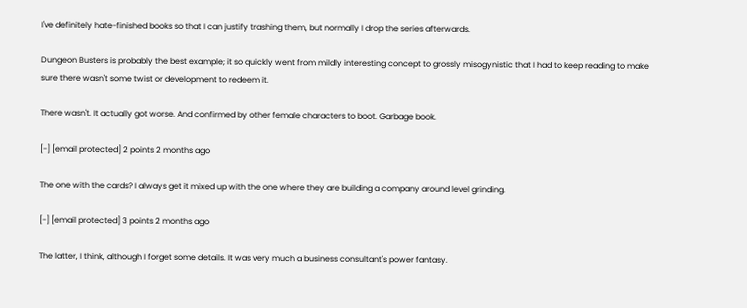I've definitely hate-finished books so that I can justify trashing them, but normally I drop the series afterwards.

Dungeon Busters is probably the best example; it so quickly went from mildly interesting concept to grossly misogynistic that I had to keep reading to make sure there wasn't some twist or development to redeem it.

There wasn't. It actually got worse. And confirmed by other female characters to boot. Garbage book.

[-] [email protected] 2 points 2 months ago

The one with the cards? I always get it mixed up with the one where they are building a company around level grinding.

[-] [email protected] 3 points 2 months ago

The latter, I think, although I forget some details. It was very much a business consultant's power fantasy.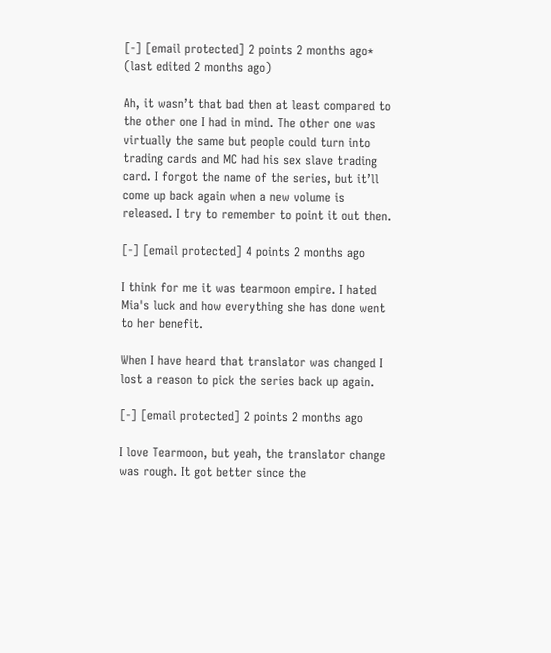[-] [email protected] 2 points 2 months ago* (last edited 2 months ago)

Ah, it wasn’t that bad then at least compared to the other one I had in mind. The other one was virtually the same but people could turn into trading cards and MC had his sex slave trading card. I forgot the name of the series, but it’ll come up back again when a new volume is released. I try to remember to point it out then.

[-] [email protected] 4 points 2 months ago

I think for me it was tearmoon empire. I hated Mia's luck and how everything she has done went to her benefit.

When I have heard that translator was changed I lost a reason to pick the series back up again.

[-] [email protected] 2 points 2 months ago

I love Tearmoon, but yeah, the translator change was rough. It got better since the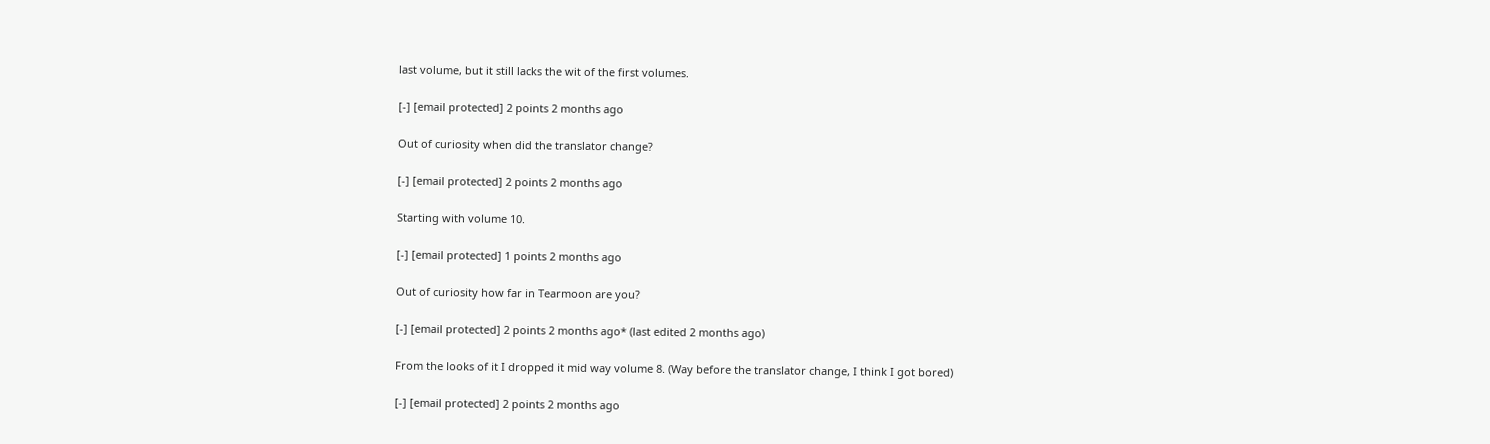last volume, but it still lacks the wit of the first volumes.

[-] [email protected] 2 points 2 months ago

Out of curiosity when did the translator change?

[-] [email protected] 2 points 2 months ago

Starting with volume 10.

[-] [email protected] 1 points 2 months ago

Out of curiosity how far in Tearmoon are you?

[-] [email protected] 2 points 2 months ago* (last edited 2 months ago)

From the looks of it I dropped it mid way volume 8. (Way before the translator change, I think I got bored)

[-] [email protected] 2 points 2 months ago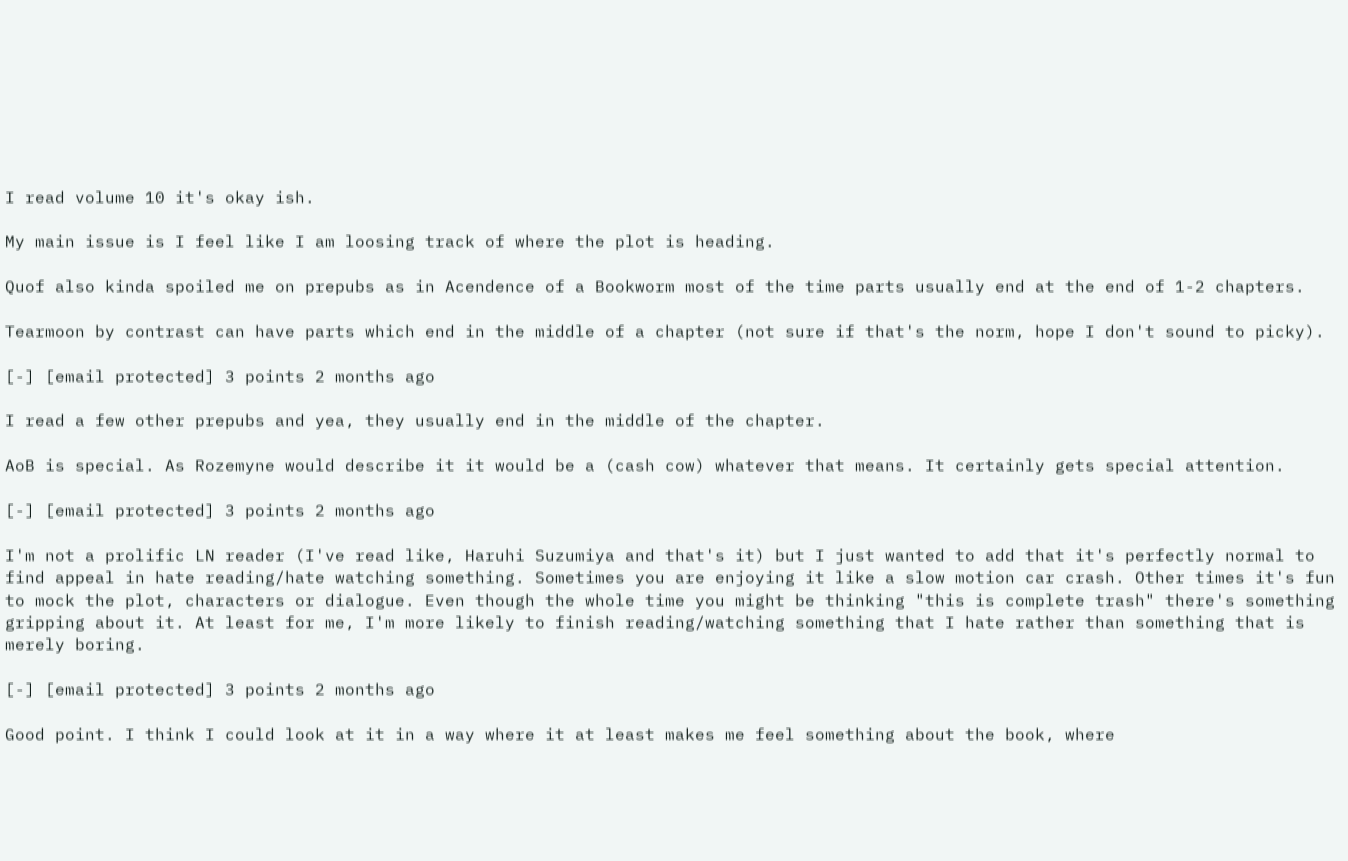I read volume 10 it's okay ish.

My main issue is I feel like I am loosing track of where the plot is heading.

Quof also kinda spoiled me on prepubs as in Acendence of a Bookworm most of the time parts usually end at the end of 1-2 chapters.

Tearmoon by contrast can have parts which end in the middle of a chapter (not sure if that's the norm, hope I don't sound to picky).

[-] [email protected] 3 points 2 months ago

I read a few other prepubs and yea, they usually end in the middle of the chapter.

AoB is special. As Rozemyne would describe it it would be a (cash cow) whatever that means. It certainly gets special attention.

[-] [email protected] 3 points 2 months ago

I'm not a prolific LN reader (I've read like, Haruhi Suzumiya and that's it) but I just wanted to add that it's perfectly normal to find appeal in hate reading/hate watching something. Sometimes you are enjoying it like a slow motion car crash. Other times it's fun to mock the plot, characters or dialogue. Even though the whole time you might be thinking "this is complete trash" there's something gripping about it. At least for me, I'm more likely to finish reading/watching something that I hate rather than something that is merely boring.

[-] [email protected] 3 points 2 months ago

Good point. I think I could look at it in a way where it at least makes me feel something about the book, where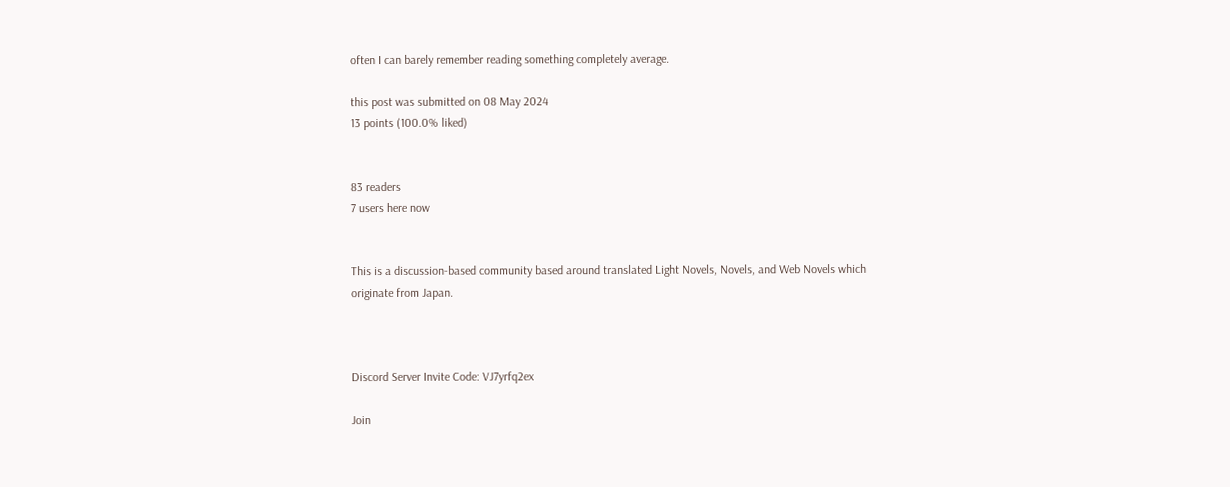often I can barely remember reading something completely average.

this post was submitted on 08 May 2024
13 points (100.0% liked)


83 readers
7 users here now


This is a discussion-based community based around translated Light Novels, Novels, and Web Novels which originate from Japan.



Discord Server Invite Code: VJ7yrfq2ex

Join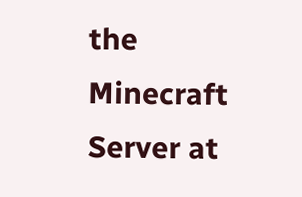the Minecraft Server at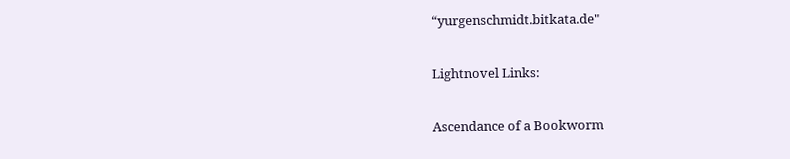“yurgenschmidt.bitkata.de"

Lightnovel Links:

Ascendance of a Bookworm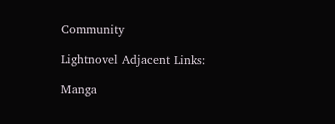Community

Lightnovel Adjacent Links:

Manga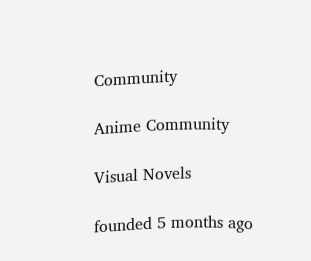Community

Anime Community

Visual Novels

founded 5 months ago